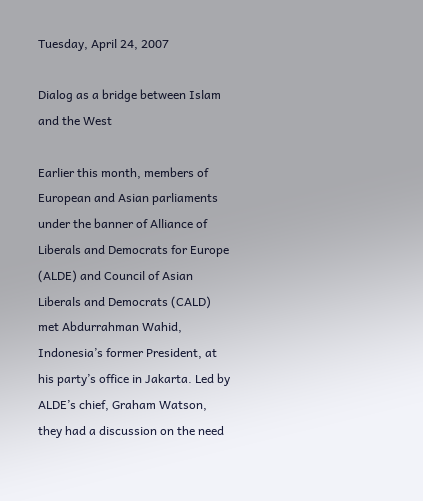Tuesday, April 24, 2007

Dialog as a bridge between Islam and the West

Earlier this month, members of European and Asian parliaments under the banner of Alliance of Liberals and Democrats for Europe (ALDE) and Council of Asian Liberals and Democrats (CALD) met Abdurrahman Wahid, Indonesia’s former President, at his party’s office in Jakarta. Led by ALDE’s chief, Graham Watson, they had a discussion on the need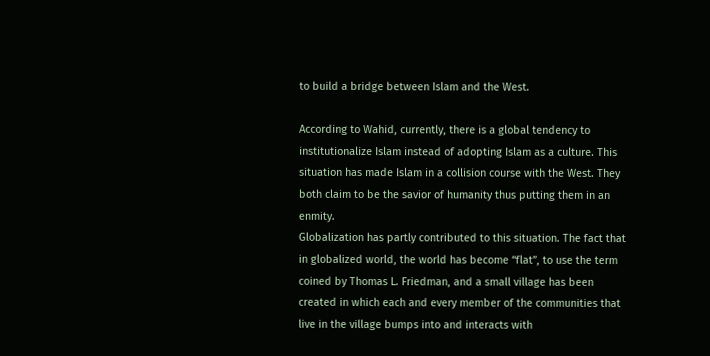to build a bridge between Islam and the West.

According to Wahid, currently, there is a global tendency to institutionalize Islam instead of adopting Islam as a culture. This situation has made Islam in a collision course with the West. They both claim to be the savior of humanity thus putting them in an enmity.
Globalization has partly contributed to this situation. The fact that in globalized world, the world has become “flat”, to use the term coined by Thomas L. Friedman, and a small village has been created in which each and every member of the communities that live in the village bumps into and interacts with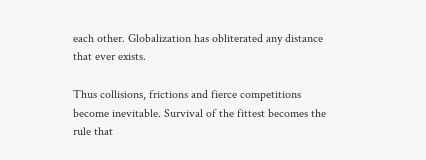each other. Globalization has obliterated any distance that ever exists.

Thus collisions, frictions and fierce competitions become inevitable. Survival of the fittest becomes the rule that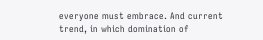everyone must embrace. And current trend, in which domination of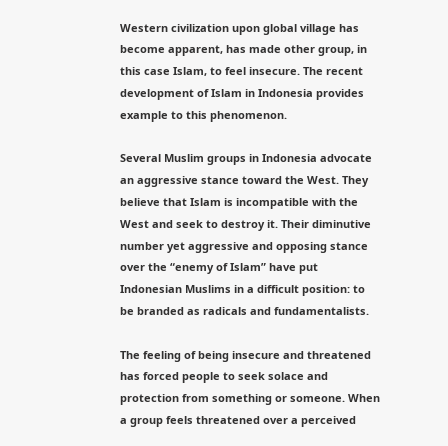Western civilization upon global village has become apparent, has made other group, in this case Islam, to feel insecure. The recent development of Islam in Indonesia provides example to this phenomenon.

Several Muslim groups in Indonesia advocate an aggressive stance toward the West. They believe that Islam is incompatible with the West and seek to destroy it. Their diminutive number yet aggressive and opposing stance over the “enemy of Islam” have put Indonesian Muslims in a difficult position: to be branded as radicals and fundamentalists.

The feeling of being insecure and threatened has forced people to seek solace and protection from something or someone. When a group feels threatened over a perceived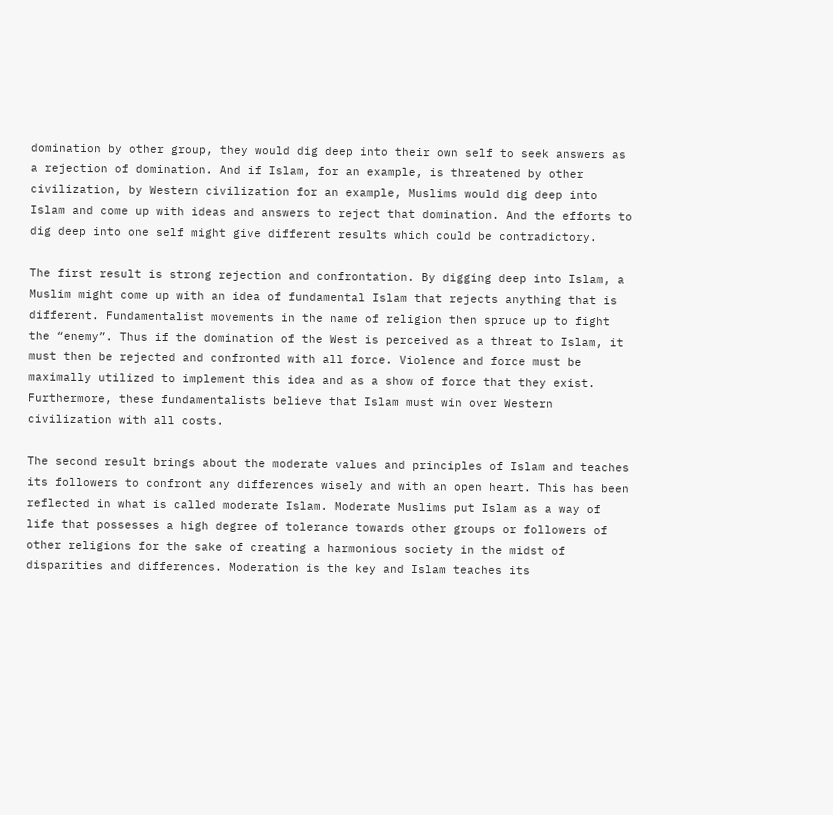domination by other group, they would dig deep into their own self to seek answers as a rejection of domination. And if Islam, for an example, is threatened by other civilization, by Western civilization for an example, Muslims would dig deep into Islam and come up with ideas and answers to reject that domination. And the efforts to dig deep into one self might give different results which could be contradictory.

The first result is strong rejection and confrontation. By digging deep into Islam, a Muslim might come up with an idea of fundamental Islam that rejects anything that is different. Fundamentalist movements in the name of religion then spruce up to fight the “enemy”. Thus if the domination of the West is perceived as a threat to Islam, it must then be rejected and confronted with all force. Violence and force must be maximally utilized to implement this idea and as a show of force that they exist. Furthermore, these fundamentalists believe that Islam must win over Western civilization with all costs.

The second result brings about the moderate values and principles of Islam and teaches its followers to confront any differences wisely and with an open heart. This has been reflected in what is called moderate Islam. Moderate Muslims put Islam as a way of life that possesses a high degree of tolerance towards other groups or followers of other religions for the sake of creating a harmonious society in the midst of disparities and differences. Moderation is the key and Islam teaches its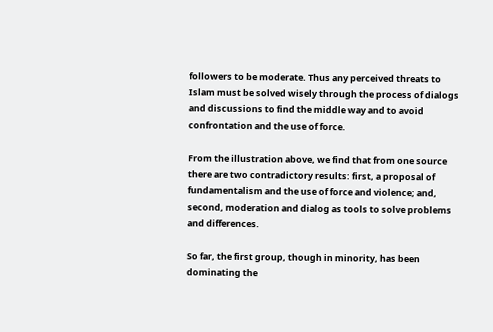followers to be moderate. Thus any perceived threats to Islam must be solved wisely through the process of dialogs and discussions to find the middle way and to avoid confrontation and the use of force.

From the illustration above, we find that from one source there are two contradictory results: first, a proposal of fundamentalism and the use of force and violence; and, second, moderation and dialog as tools to solve problems and differences.

So far, the first group, though in minority, has been dominating the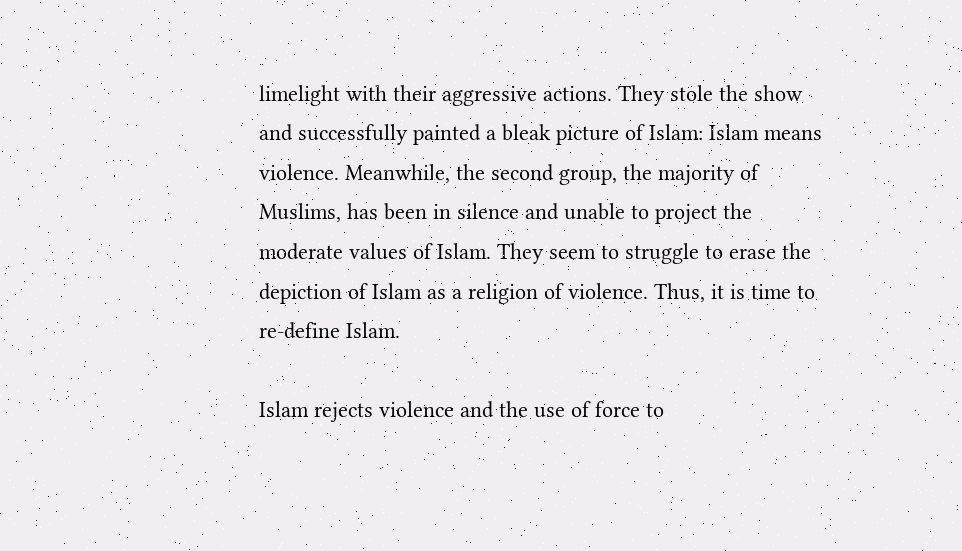limelight with their aggressive actions. They stole the show and successfully painted a bleak picture of Islam: Islam means violence. Meanwhile, the second group, the majority of Muslims, has been in silence and unable to project the moderate values of Islam. They seem to struggle to erase the depiction of Islam as a religion of violence. Thus, it is time to re-define Islam.

Islam rejects violence and the use of force to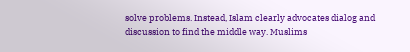solve problems. Instead, Islam clearly advocates dialog and discussion to find the middle way. Muslims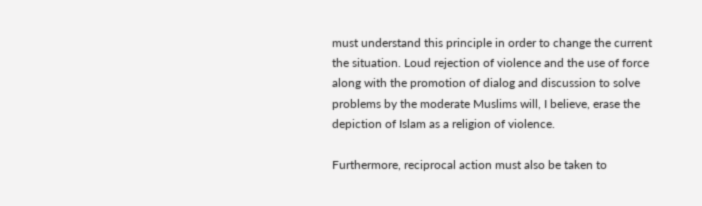must understand this principle in order to change the current the situation. Loud rejection of violence and the use of force along with the promotion of dialog and discussion to solve problems by the moderate Muslims will, I believe, erase the depiction of Islam as a religion of violence.

Furthermore, reciprocal action must also be taken to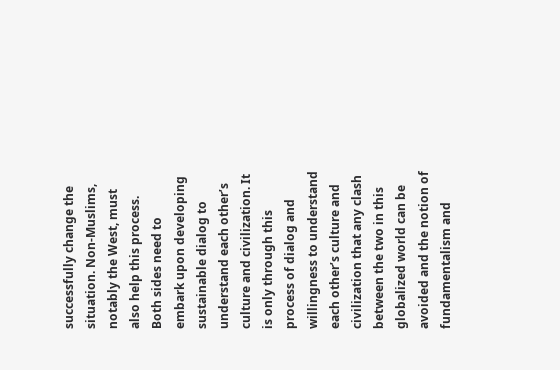successfully change the situation. Non-Muslims, notably the West, must also help this process. Both sides need to embark upon developing sustainable dialog to understand each other’s culture and civilization. It is only through this process of dialog and willingness to understand each other’s culture and civilization that any clash between the two in this globalized world can be avoided and the notion of fundamentalism and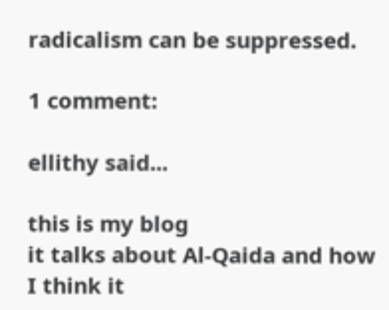radicalism can be suppressed.

1 comment:

ellithy said...

this is my blog
it talks about Al-Qaida and how I think it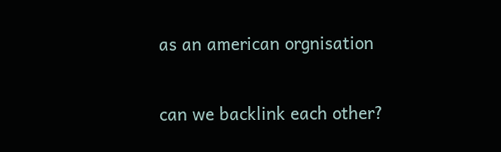as an american orgnisation


can we backlink each other?